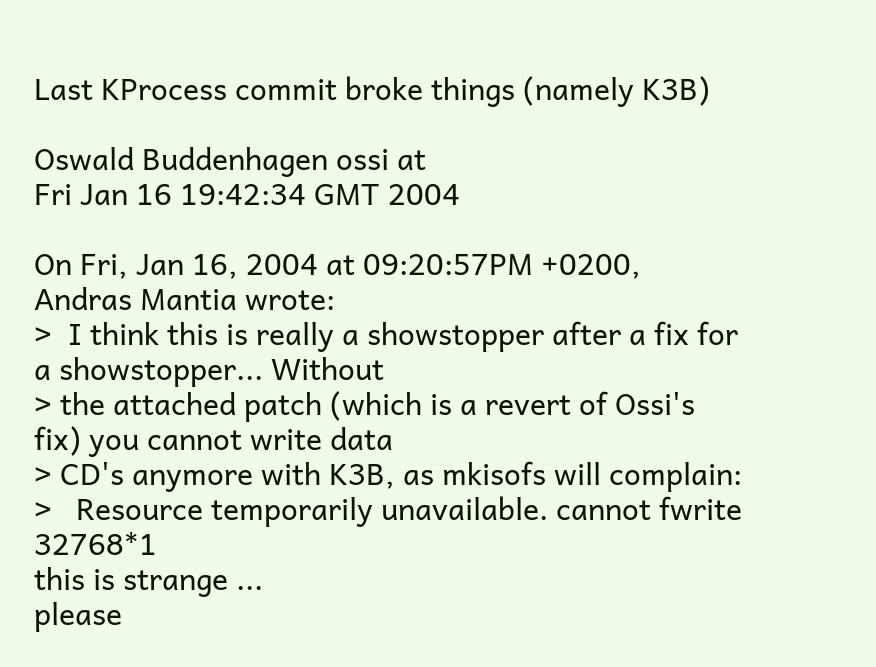Last KProcess commit broke things (namely K3B)

Oswald Buddenhagen ossi at
Fri Jan 16 19:42:34 GMT 2004

On Fri, Jan 16, 2004 at 09:20:57PM +0200, Andras Mantia wrote:
>  I think this is really a showstopper after a fix for a showstopper... Without
> the attached patch (which is a revert of Ossi's fix) you cannot write data
> CD's anymore with K3B, as mkisofs will complain:
>   Resource temporarily unavailable. cannot fwrite 32768*1
this is strange ...
please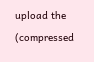upload the (compressed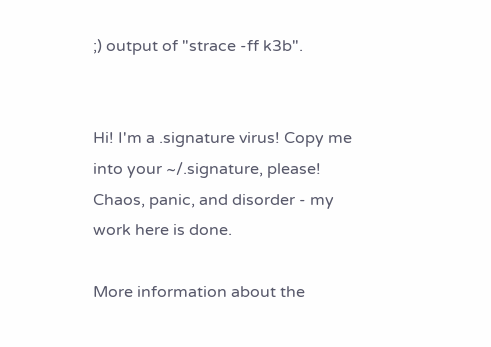;) output of "strace -ff k3b".


Hi! I'm a .signature virus! Copy me into your ~/.signature, please!
Chaos, panic, and disorder - my work here is done.

More information about the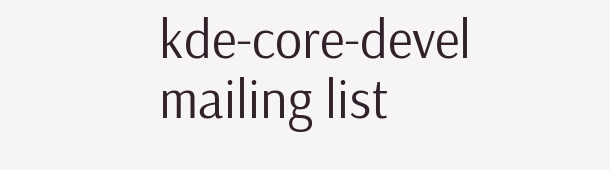kde-core-devel mailing list